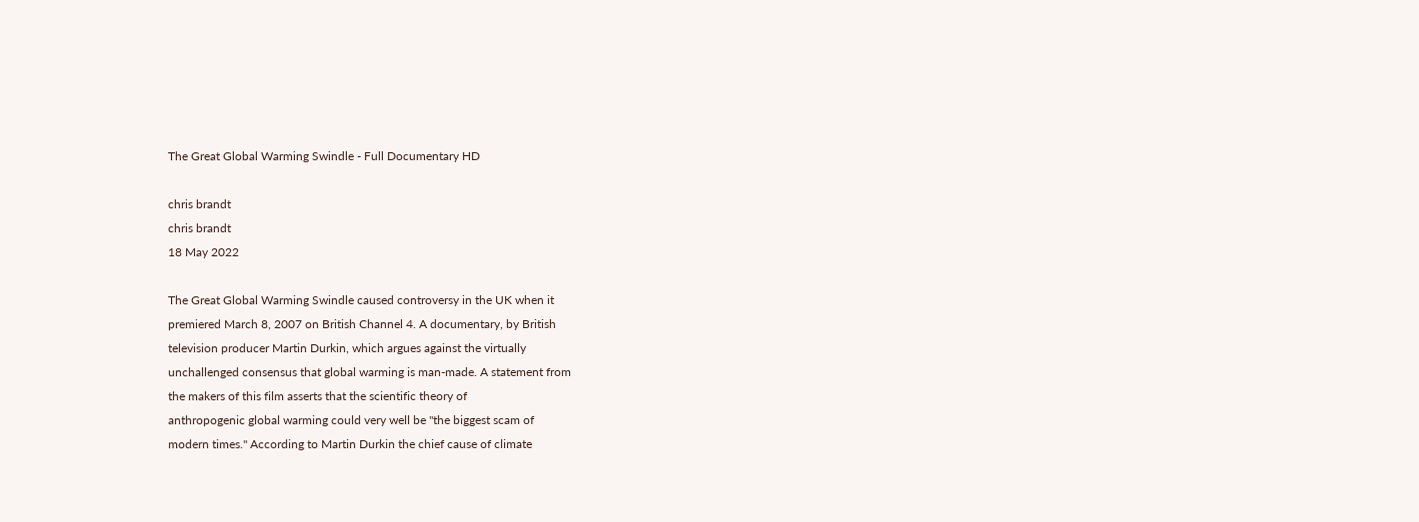The Great Global Warming Swindle - Full Documentary HD

chris brandt
chris brandt
18 May 2022

The Great Global Warming Swindle caused controversy in the UK when it
premiered March 8, 2007 on British Channel 4. A documentary, by British
television producer Martin Durkin, which argues against the virtually
unchallenged consensus that global warming is man-made. A statement from
the makers of this film asserts that the scientific theory of
anthropogenic global warming could very well be "the biggest scam of
modern times." According to Martin Durkin the chief cause of climate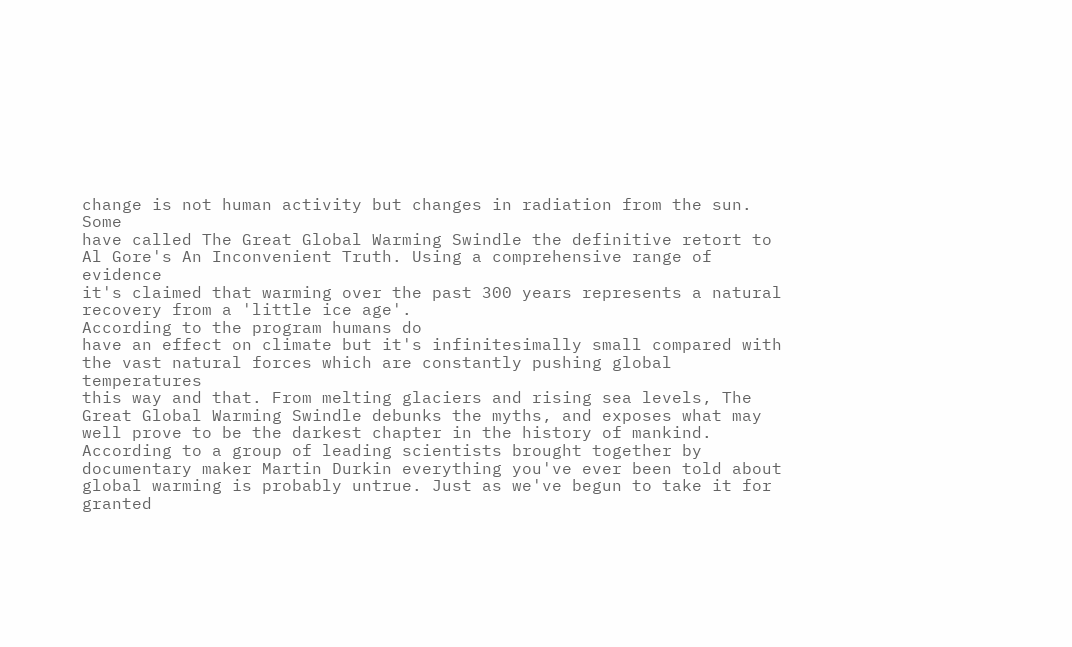change is not human activity but changes in radiation from the sun. Some
have called The Great Global Warming Swindle the definitive retort to
Al Gore's An Inconvenient Truth. Using a comprehensive range of evidence
it's claimed that warming over the past 300 years represents a natural
recovery from a 'little ice age'.
According to the program humans do
have an effect on climate but it's infinitesimally small compared with
the vast natural forces which are constantly pushing global temperatures
this way and that. From melting glaciers and rising sea levels, The
Great Global Warming Swindle debunks the myths, and exposes what may
well prove to be the darkest chapter in the history of mankind.
According to a group of leading scientists brought together by
documentary maker Martin Durkin everything you've ever been told about
global warming is probably untrue. Just as we've begun to take it for
granted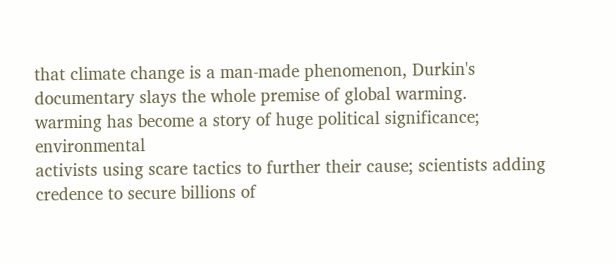that climate change is a man-made phenomenon, Durkin's
documentary slays the whole premise of global warming.
warming has become a story of huge political significance; environmental
activists using scare tactics to further their cause; scientists adding
credence to secure billions of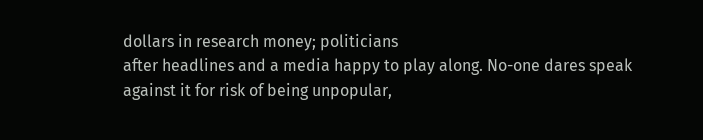dollars in research money; politicians
after headlines and a media happy to play along. No-one dares speak
against it for risk of being unpopular,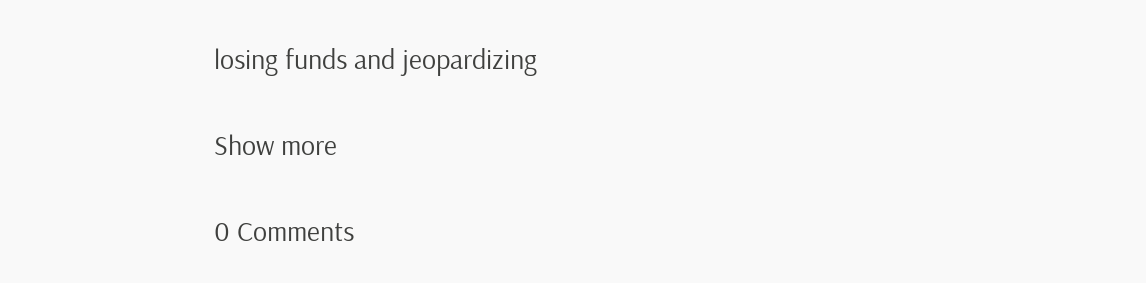losing funds and jeopardizing

Show more

0 Comments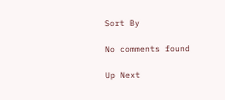Sort By

No comments found

Up Next